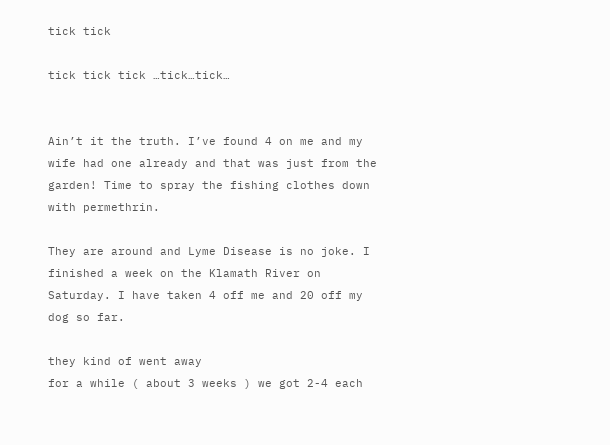tick tick

tick tick tick …tick…tick…


Ain’t it the truth. I’ve found 4 on me and my wife had one already and that was just from the garden! Time to spray the fishing clothes down with permethrin.

They are around and Lyme Disease is no joke. I finished a week on the Klamath River on Saturday. I have taken 4 off me and 20 off my dog so far.

they kind of went away
for a while ( about 3 weeks ) we got 2-4 each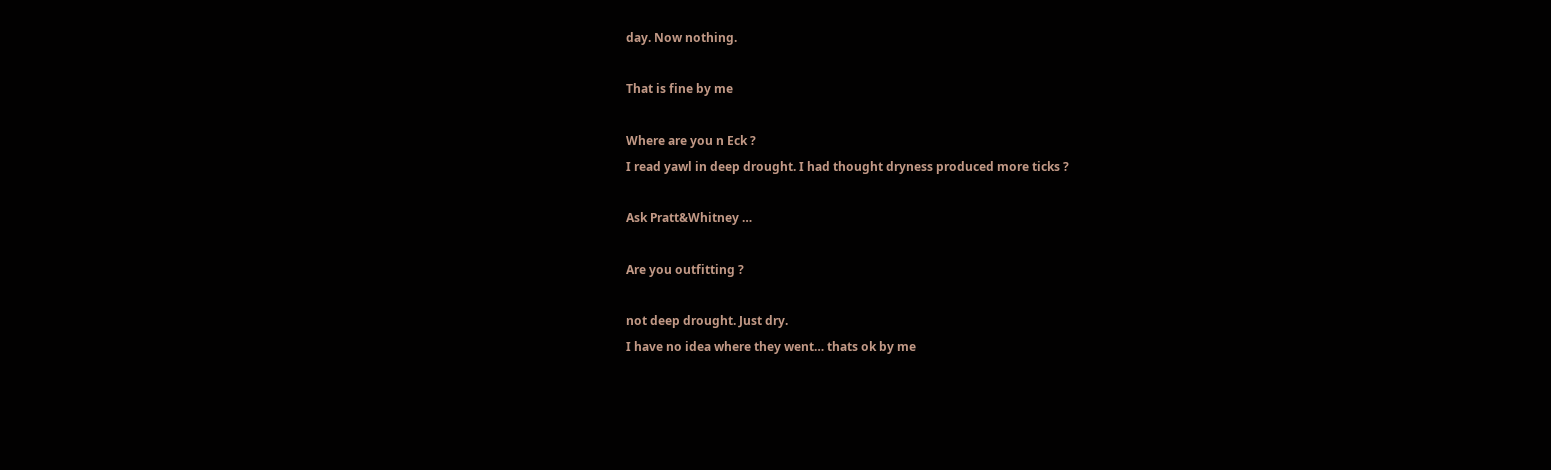day. Now nothing.

That is fine by me

Where are you n Eck ?
I read yawl in deep drought. I had thought dryness produced more ticks ?

Ask Pratt&Whitney …

Are you outfitting ?

not deep drought. Just dry.
I have no idea where they went… thats ok by me